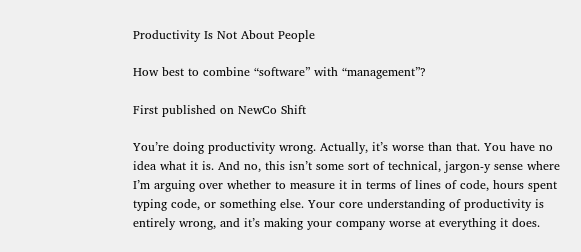Productivity Is Not About People

How best to combine “software” with “management”?

First published on NewCo Shift

You’re doing productivity wrong. Actually, it’s worse than that. You have no idea what it is. And no, this isn’t some sort of technical, jargon-y sense where I’m arguing over whether to measure it in terms of lines of code, hours spent typing code, or something else. Your core understanding of productivity is entirely wrong, and it’s making your company worse at everything it does.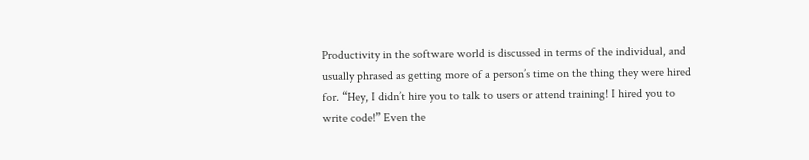Productivity in the software world is discussed in terms of the individual, and usually phrased as getting more of a person’s time on the thing they were hired for. “Hey, I didn’t hire you to talk to users or attend training! I hired you to write code!” Even the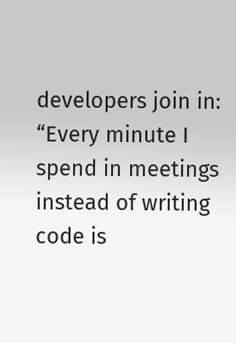developers join in: “Every minute I spend in meetings instead of writing code is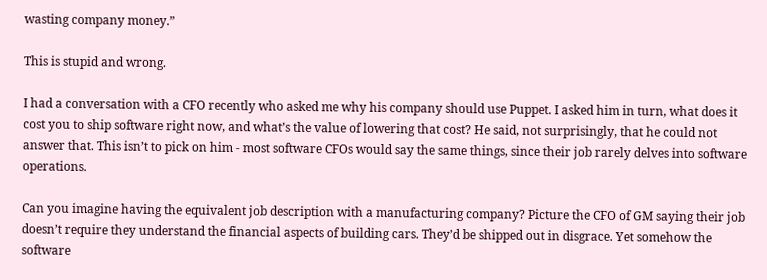wasting company money.”

This is stupid and wrong.

I had a conversation with a CFO recently who asked me why his company should use Puppet. I asked him in turn, what does it cost you to ship software right now, and what’s the value of lowering that cost? He said, not surprisingly, that he could not answer that. This isn’t to pick on him - most software CFOs would say the same things, since their job rarely delves into software operations.

Can you imagine having the equivalent job description with a manufacturing company? Picture the CFO of GM saying their job doesn’t require they understand the financial aspects of building cars. They’d be shipped out in disgrace. Yet somehow the software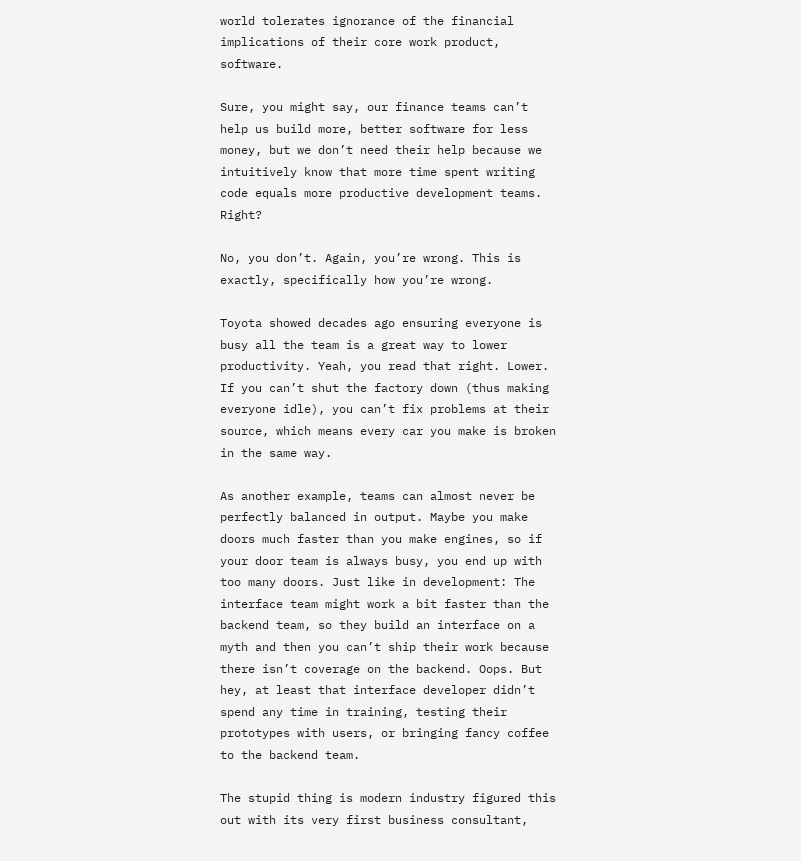world tolerates ignorance of the financial implications of their core work product, software.

Sure, you might say, our finance teams can’t help us build more, better software for less money, but we don’t need their help because we intuitively know that more time spent writing code equals more productive development teams. Right?

No, you don’t. Again, you’re wrong. This is exactly, specifically how you’re wrong.

Toyota showed decades ago ensuring everyone is busy all the team is a great way to lower productivity. Yeah, you read that right. Lower. If you can’t shut the factory down (thus making everyone idle), you can’t fix problems at their source, which means every car you make is broken in the same way.

As another example, teams can almost never be perfectly balanced in output. Maybe you make doors much faster than you make engines, so if your door team is always busy, you end up with too many doors. Just like in development: The interface team might work a bit faster than the backend team, so they build an interface on a myth and then you can’t ship their work because there isn’t coverage on the backend. Oops. But hey, at least that interface developer didn’t spend any time in training, testing their prototypes with users, or bringing fancy coffee to the backend team.

The stupid thing is modern industry figured this out with its very first business consultant,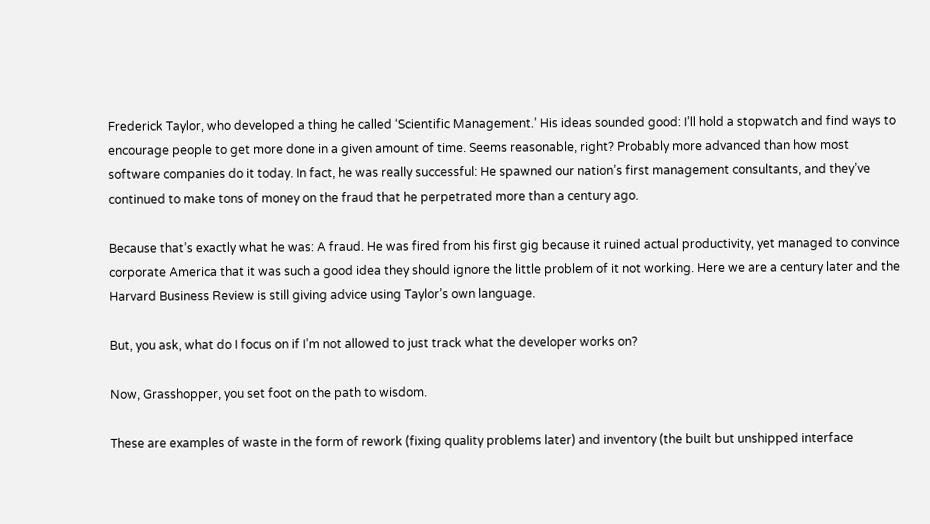Frederick Taylor, who developed a thing he called ‘Scientific Management.’ His ideas sounded good: I’ll hold a stopwatch and find ways to encourage people to get more done in a given amount of time. Seems reasonable, right? Probably more advanced than how most software companies do it today. In fact, he was really successful: He spawned our nation’s first management consultants, and they’ve continued to make tons of money on the fraud that he perpetrated more than a century ago.

Because that’s exactly what he was: A fraud. He was fired from his first gig because it ruined actual productivity, yet managed to convince corporate America that it was such a good idea they should ignore the little problem of it not working. Here we are a century later and the Harvard Business Review is still giving advice using Taylor’s own language.

But, you ask, what do I focus on if I’m not allowed to just track what the developer works on?

Now, Grasshopper, you set foot on the path to wisdom.

These are examples of waste in the form of rework (fixing quality problems later) and inventory (the built but unshipped interface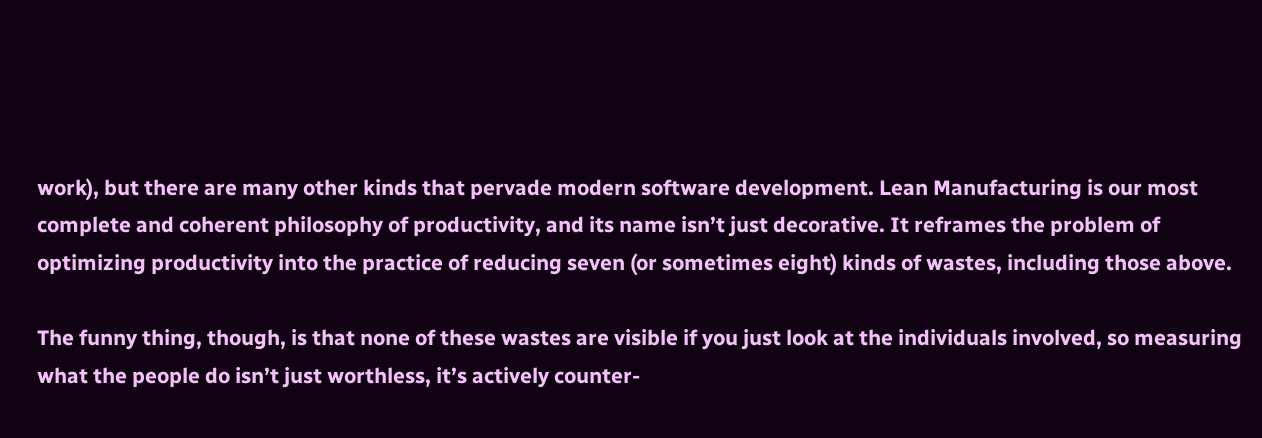work), but there are many other kinds that pervade modern software development. Lean Manufacturing is our most complete and coherent philosophy of productivity, and its name isn’t just decorative. It reframes the problem of optimizing productivity into the practice of reducing seven (or sometimes eight) kinds of wastes, including those above.

The funny thing, though, is that none of these wastes are visible if you just look at the individuals involved, so measuring what the people do isn’t just worthless, it’s actively counter-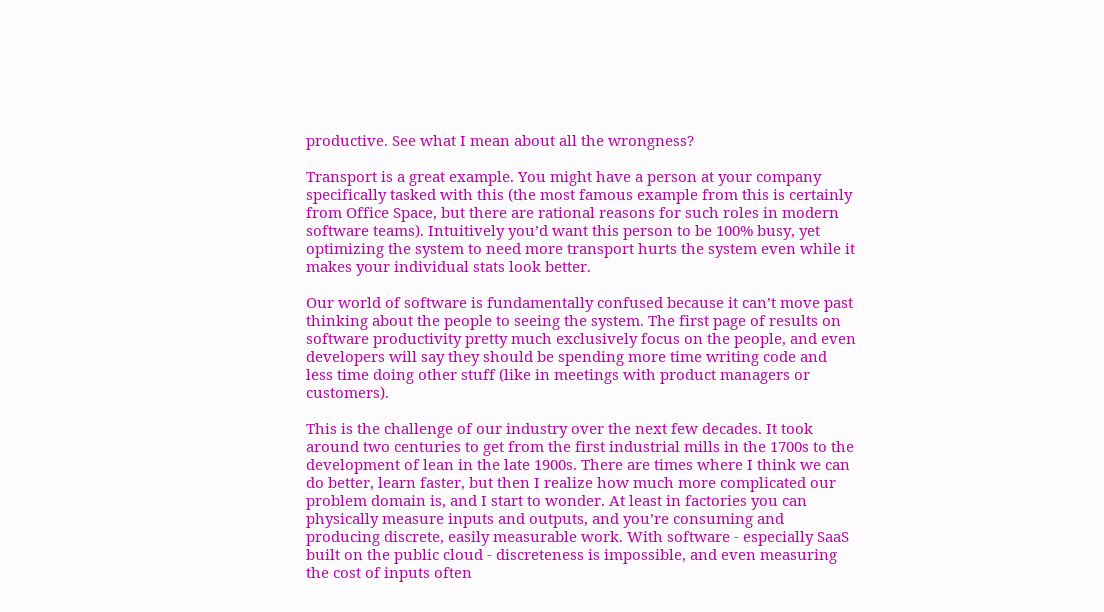productive. See what I mean about all the wrongness?

Transport is a great example. You might have a person at your company specifically tasked with this (the most famous example from this is certainly from Office Space, but there are rational reasons for such roles in modern software teams). Intuitively you’d want this person to be 100% busy, yet optimizing the system to need more transport hurts the system even while it makes your individual stats look better.

Our world of software is fundamentally confused because it can’t move past thinking about the people to seeing the system. The first page of results on software productivity pretty much exclusively focus on the people, and even developers will say they should be spending more time writing code and less time doing other stuff (like in meetings with product managers or customers).

This is the challenge of our industry over the next few decades. It took around two centuries to get from the first industrial mills in the 1700s to the development of lean in the late 1900s. There are times where I think we can do better, learn faster, but then I realize how much more complicated our problem domain is, and I start to wonder. At least in factories you can physically measure inputs and outputs, and you’re consuming and producing discrete, easily measurable work. With software - especially SaaS built on the public cloud - discreteness is impossible, and even measuring the cost of inputs often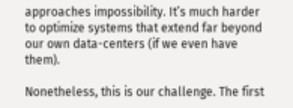approaches impossibility. It’s much harder to optimize systems that extend far beyond our own data-centers (if we even have them).

Nonetheless, this is our challenge. The first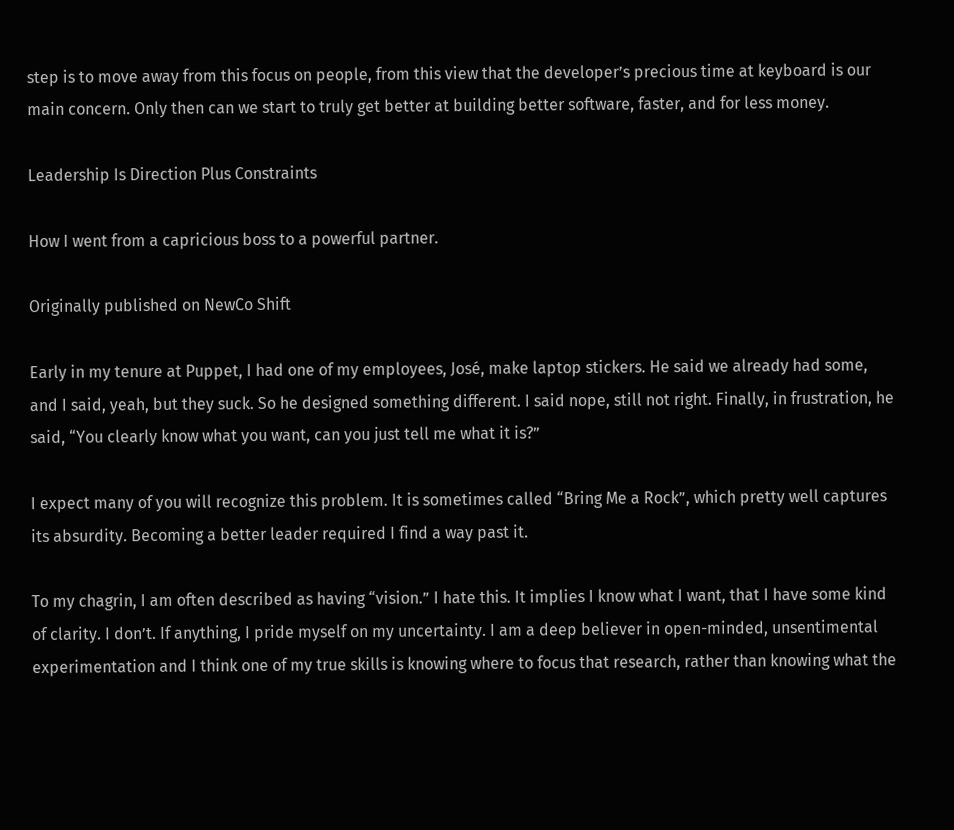step is to move away from this focus on people, from this view that the developer’s precious time at keyboard is our main concern. Only then can we start to truly get better at building better software, faster, and for less money.

Leadership Is Direction Plus Constraints

How I went from a capricious boss to a powerful partner.

Originally published on NewCo Shift

Early in my tenure at Puppet, I had one of my employees, José, make laptop stickers. He said we already had some, and I said, yeah, but they suck. So he designed something different. I said nope, still not right. Finally, in frustration, he said, “You clearly know what you want, can you just tell me what it is?”

I expect many of you will recognize this problem. It is sometimes called “Bring Me a Rock”, which pretty well captures its absurdity. Becoming a better leader required I find a way past it.

To my chagrin, I am often described as having “vision.” I hate this. It implies I know what I want, that I have some kind of clarity. I don’t. If anything, I pride myself on my uncertainty. I am a deep believer in open-minded, unsentimental experimentation and I think one of my true skills is knowing where to focus that research, rather than knowing what the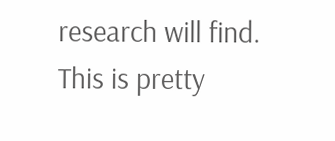research will find. This is pretty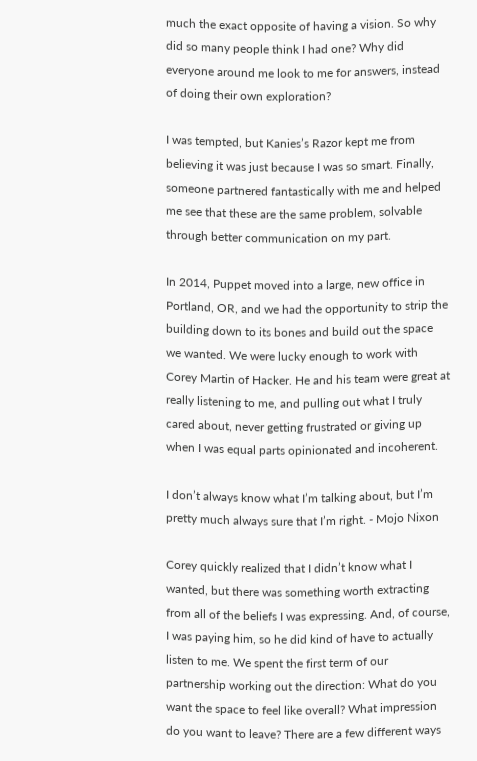much the exact opposite of having a vision. So why did so many people think I had one? Why did everyone around me look to me for answers, instead of doing their own exploration?

I was tempted, but Kanies’s Razor kept me from believing it was just because I was so smart. Finally, someone partnered fantastically with me and helped me see that these are the same problem, solvable through better communication on my part.

In 2014, Puppet moved into a large, new office in Portland, OR, and we had the opportunity to strip the building down to its bones and build out the space we wanted. We were lucky enough to work with Corey Martin of Hacker. He and his team were great at really listening to me, and pulling out what I truly cared about, never getting frustrated or giving up when I was equal parts opinionated and incoherent.

I don’t always know what I’m talking about, but I’m pretty much always sure that I’m right. - Mojo Nixon

Corey quickly realized that I didn’t know what I wanted, but there was something worth extracting from all of the beliefs I was expressing. And, of course, I was paying him, so he did kind of have to actually listen to me. We spent the first term of our partnership working out the direction: What do you want the space to feel like overall? What impression do you want to leave? There are a few different ways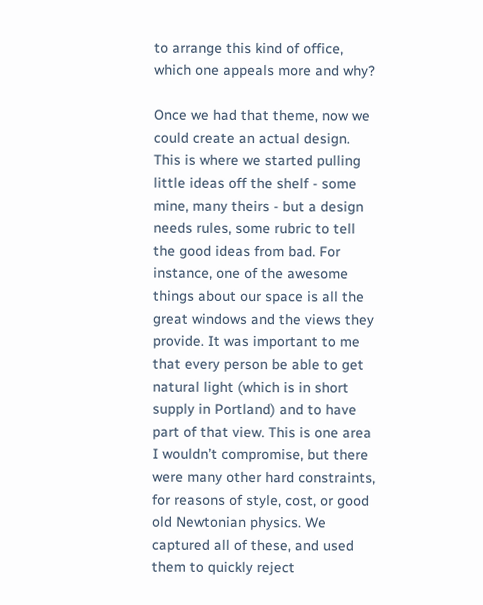to arrange this kind of office, which one appeals more and why?

Once we had that theme, now we could create an actual design. This is where we started pulling little ideas off the shelf - some mine, many theirs - but a design needs rules, some rubric to tell the good ideas from bad. For instance, one of the awesome things about our space is all the great windows and the views they provide. It was important to me that every person be able to get natural light (which is in short supply in Portland) and to have part of that view. This is one area I wouldn’t compromise, but there were many other hard constraints, for reasons of style, cost, or good old Newtonian physics. We captured all of these, and used them to quickly reject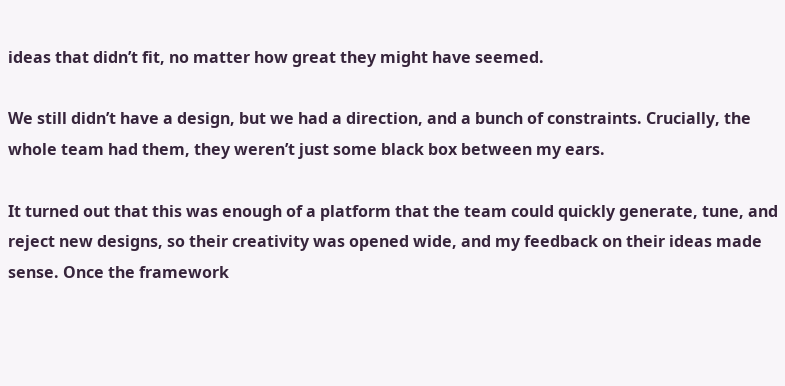ideas that didn’t fit, no matter how great they might have seemed.

We still didn’t have a design, but we had a direction, and a bunch of constraints. Crucially, the whole team had them, they weren’t just some black box between my ears.

It turned out that this was enough of a platform that the team could quickly generate, tune, and reject new designs, so their creativity was opened wide, and my feedback on their ideas made sense. Once the framework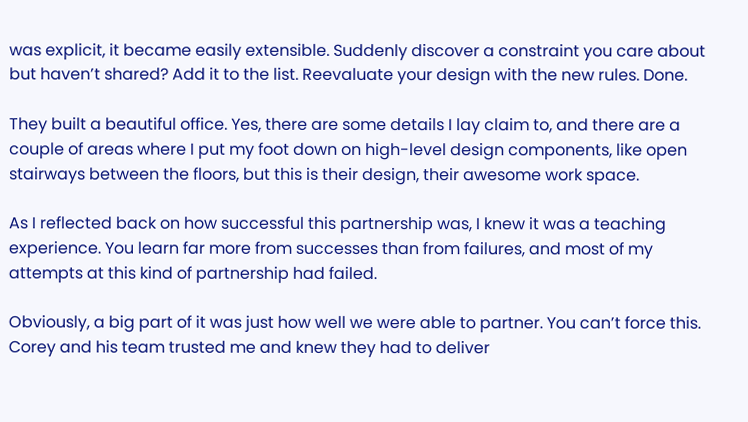was explicit, it became easily extensible. Suddenly discover a constraint you care about but haven’t shared? Add it to the list. Reevaluate your design with the new rules. Done.

They built a beautiful office. Yes, there are some details I lay claim to, and there are a couple of areas where I put my foot down on high-level design components, like open stairways between the floors, but this is their design, their awesome work space.

As I reflected back on how successful this partnership was, I knew it was a teaching experience. You learn far more from successes than from failures, and most of my attempts at this kind of partnership had failed.

Obviously, a big part of it was just how well we were able to partner. You can’t force this. Corey and his team trusted me and knew they had to deliver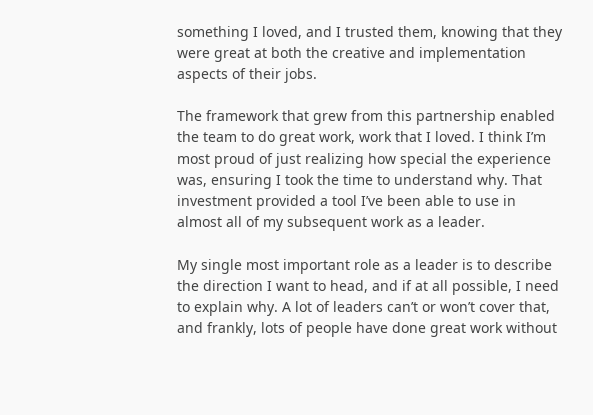something I loved, and I trusted them, knowing that they were great at both the creative and implementation aspects of their jobs.

The framework that grew from this partnership enabled the team to do great work, work that I loved. I think I’m most proud of just realizing how special the experience was, ensuring I took the time to understand why. That investment provided a tool I’ve been able to use in almost all of my subsequent work as a leader.

My single most important role as a leader is to describe the direction I want to head, and if at all possible, I need to explain why. A lot of leaders can’t or won’t cover that, and frankly, lots of people have done great work without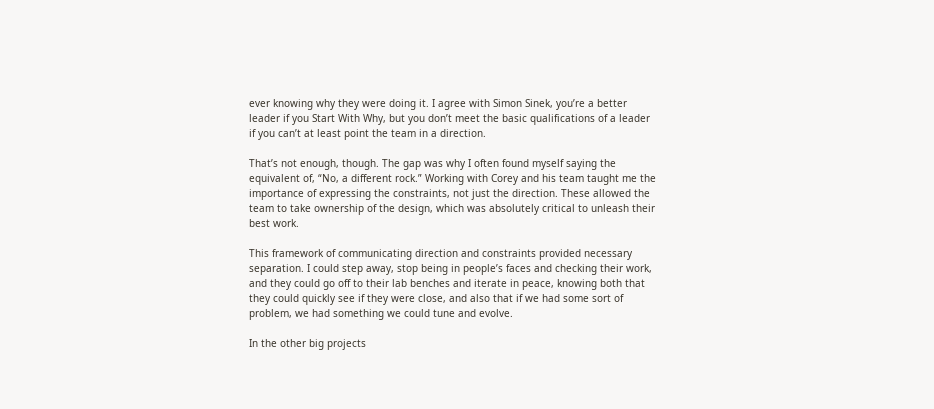ever knowing why they were doing it. I agree with Simon Sinek, you’re a better leader if you Start With Why, but you don’t meet the basic qualifications of a leader if you can’t at least point the team in a direction.

That’s not enough, though. The gap was why I often found myself saying the equivalent of, “No, a different rock.” Working with Corey and his team taught me the importance of expressing the constraints, not just the direction. These allowed the team to take ownership of the design, which was absolutely critical to unleash their best work.

This framework of communicating direction and constraints provided necessary separation. I could step away, stop being in people’s faces and checking their work, and they could go off to their lab benches and iterate in peace, knowing both that they could quickly see if they were close, and also that if we had some sort of problem, we had something we could tune and evolve.

In the other big projects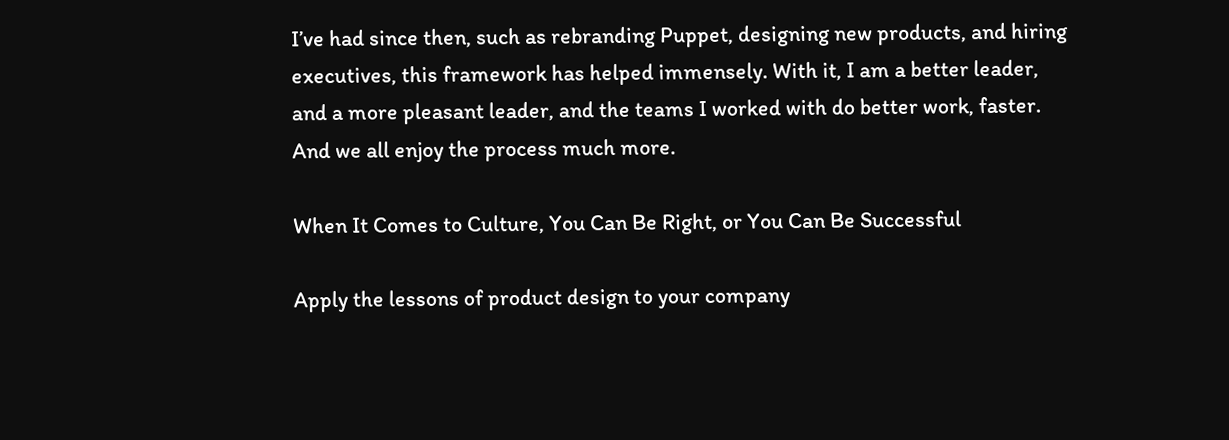I’ve had since then, such as rebranding Puppet, designing new products, and hiring executives, this framework has helped immensely. With it, I am a better leader, and a more pleasant leader, and the teams I worked with do better work, faster. And we all enjoy the process much more.

When It Comes to Culture, You Can Be Right, or You Can Be Successful

Apply the lessons of product design to your company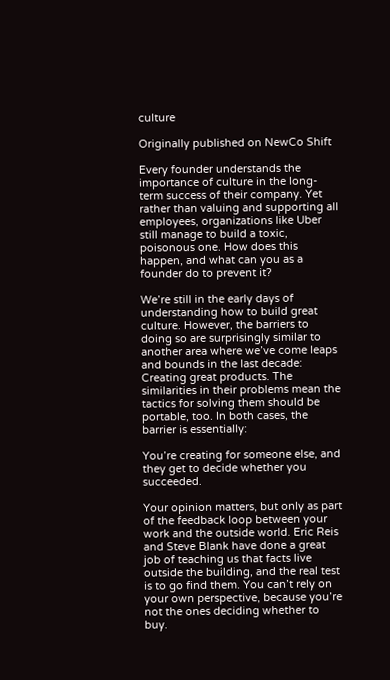culture

Originally published on NewCo Shift

Every founder understands the importance of culture in the long-term success of their company. Yet rather than valuing and supporting all employees, organizations like Uber still manage to build a toxic, poisonous one. How does this happen, and what can you as a founder do to prevent it?

We’re still in the early days of understanding how to build great culture. However, the barriers to doing so are surprisingly similar to another area where we’ve come leaps and bounds in the last decade: Creating great products. The similarities in their problems mean the tactics for solving them should be portable, too. In both cases, the barrier is essentially:

You’re creating for someone else, and they get to decide whether you succeeded.

Your opinion matters, but only as part of the feedback loop between your work and the outside world. Eric Reis and Steve Blank have done a great job of teaching us that facts live outside the building, and the real test is to go find them. You can’t rely on your own perspective, because you’re not the ones deciding whether to buy.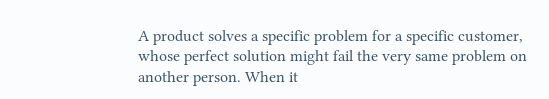A product solves a specific problem for a specific customer, whose perfect solution might fail the very same problem on another person. When it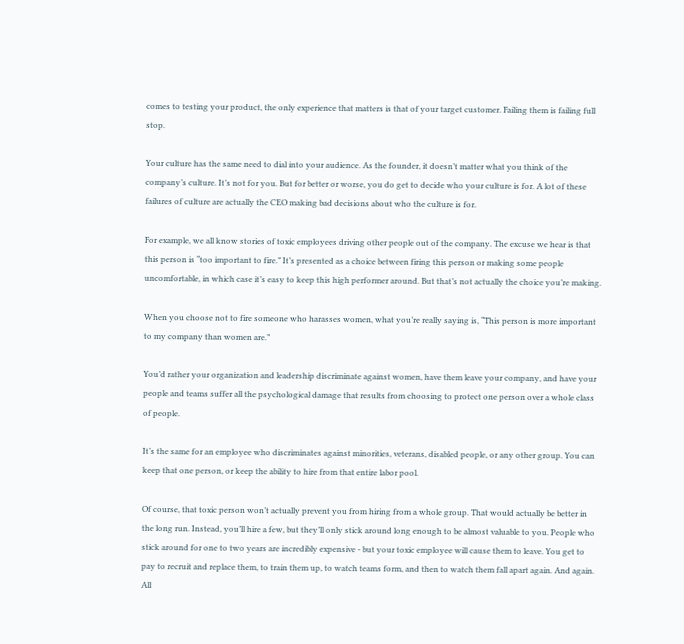comes to testing your product, the only experience that matters is that of your target customer. Failing them is failing full stop.

Your culture has the same need to dial into your audience. As the founder, it doesn’t matter what you think of the company’s culture. It’s not for you. But for better or worse, you do get to decide who your culture is for. A lot of these failures of culture are actually the CEO making bad decisions about who the culture is for.

For example, we all know stories of toxic employees driving other people out of the company. The excuse we hear is that this person is “too important to fire.” It’s presented as a choice between firing this person or making some people uncomfortable, in which case it’s easy to keep this high performer around. But that’s not actually the choice you’re making.

When you choose not to fire someone who harasses women, what you’re really saying is, “This person is more important to my company than women are.”

You’d rather your organization and leadership discriminate against women, have them leave your company, and have your people and teams suffer all the psychological damage that results from choosing to protect one person over a whole class of people.

It’s the same for an employee who discriminates against minorities, veterans, disabled people, or any other group. You can keep that one person, or keep the ability to hire from that entire labor pool.

Of course, that toxic person won’t actually prevent you from hiring from a whole group. That would actually be better in the long run. Instead, you’ll hire a few, but they’ll only stick around long enough to be almost valuable to you. People who stick around for one to two years are incredibly expensive - but your toxic employee will cause them to leave. You get to pay to recruit and replace them, to train them up, to watch teams form, and then to watch them fall apart again. And again. All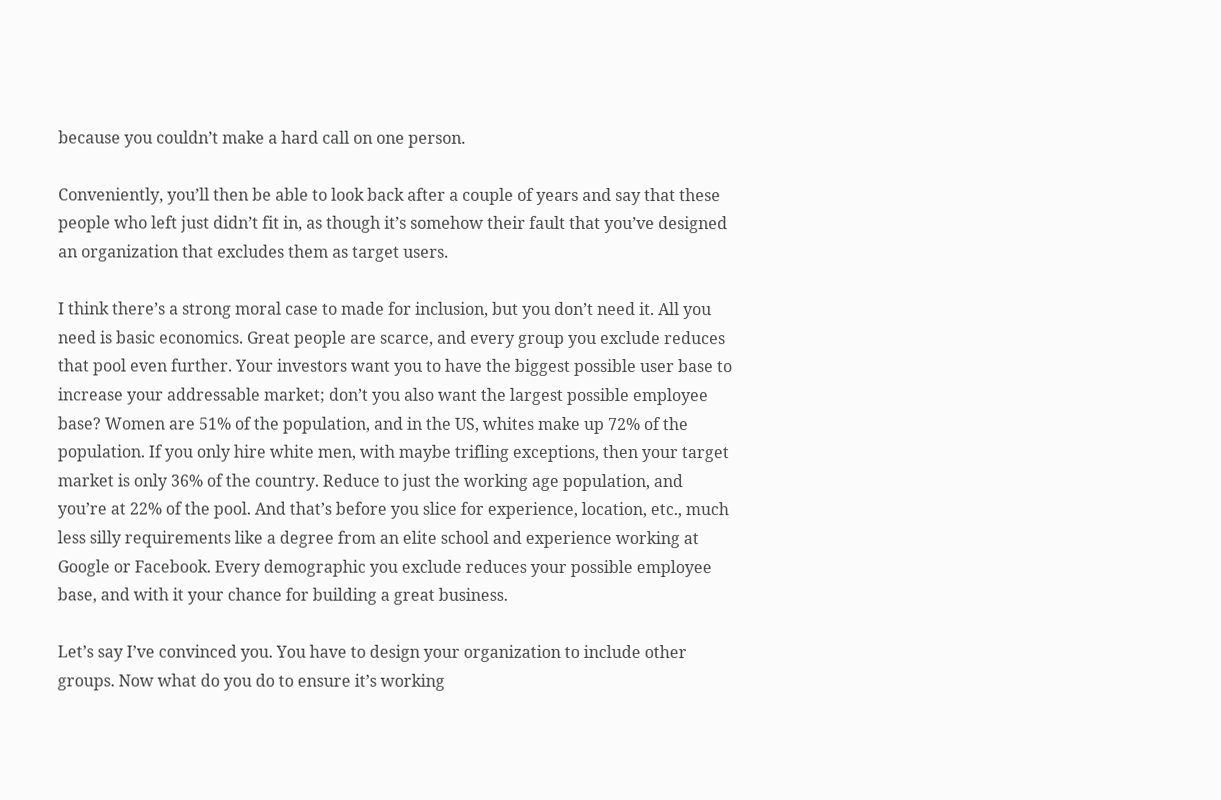because you couldn’t make a hard call on one person.

Conveniently, you’ll then be able to look back after a couple of years and say that these people who left just didn’t fit in, as though it’s somehow their fault that you’ve designed an organization that excludes them as target users.

I think there’s a strong moral case to made for inclusion, but you don’t need it. All you need is basic economics. Great people are scarce, and every group you exclude reduces that pool even further. Your investors want you to have the biggest possible user base to increase your addressable market; don’t you also want the largest possible employee base? Women are 51% of the population, and in the US, whites make up 72% of the population. If you only hire white men, with maybe trifling exceptions, then your target market is only 36% of the country. Reduce to just the working age population, and you’re at 22% of the pool. And that’s before you slice for experience, location, etc., much less silly requirements like a degree from an elite school and experience working at Google or Facebook. Every demographic you exclude reduces your possible employee base, and with it your chance for building a great business.

Let’s say I’ve convinced you. You have to design your organization to include other groups. Now what do you do to ensure it’s working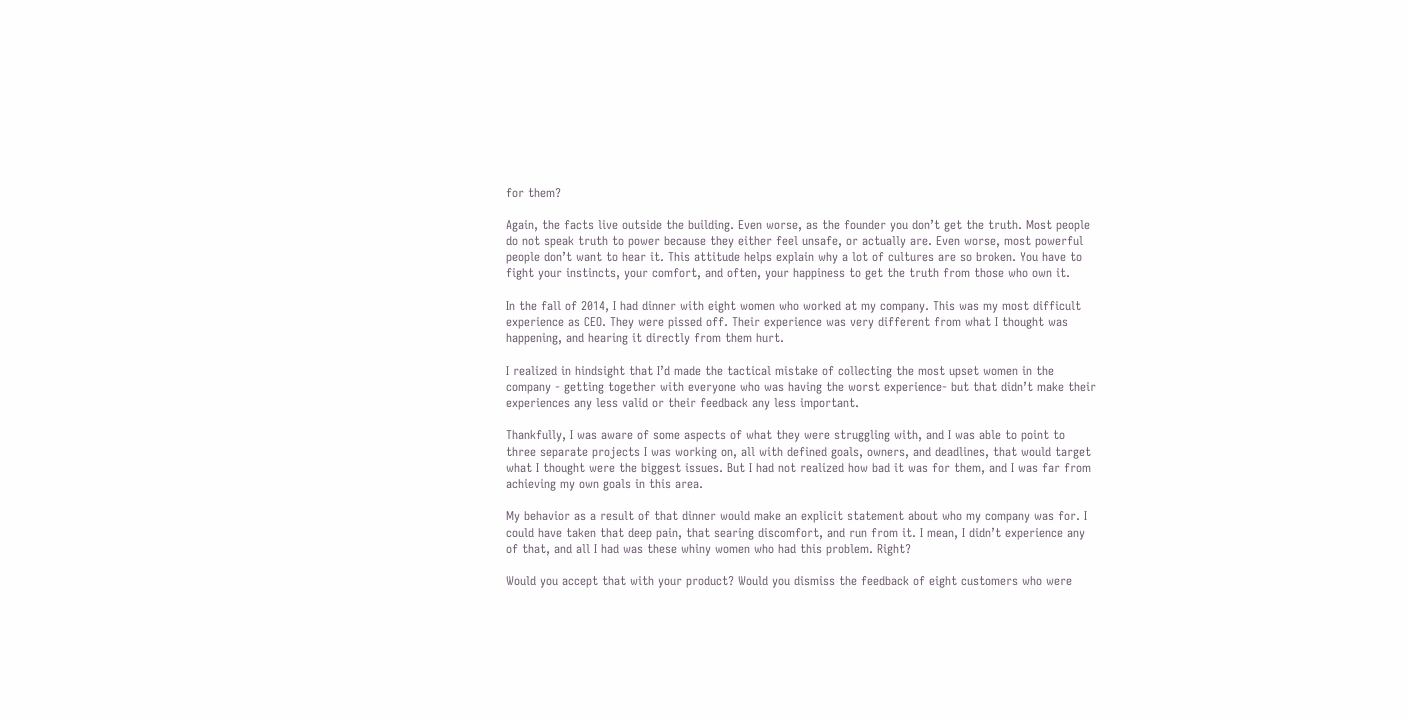for them?

Again, the facts live outside the building. Even worse, as the founder you don’t get the truth. Most people do not speak truth to power because they either feel unsafe, or actually are. Even worse, most powerful people don’t want to hear it. This attitude helps explain why a lot of cultures are so broken. You have to fight your instincts, your comfort, and often, your happiness to get the truth from those who own it.

In the fall of 2014, I had dinner with eight women who worked at my company. This was my most difficult experience as CEO. They were pissed off. Their experience was very different from what I thought was happening, and hearing it directly from them hurt.

I realized in hindsight that I’d made the tactical mistake of collecting the most upset women in the company - getting together with everyone who was having the worst experience- but that didn’t make their experiences any less valid or their feedback any less important.

Thankfully, I was aware of some aspects of what they were struggling with, and I was able to point to three separate projects I was working on, all with defined goals, owners, and deadlines, that would target what I thought were the biggest issues. But I had not realized how bad it was for them, and I was far from achieving my own goals in this area.

My behavior as a result of that dinner would make an explicit statement about who my company was for. I could have taken that deep pain, that searing discomfort, and run from it. I mean, I didn’t experience any of that, and all I had was these whiny women who had this problem. Right?

Would you accept that with your product? Would you dismiss the feedback of eight customers who were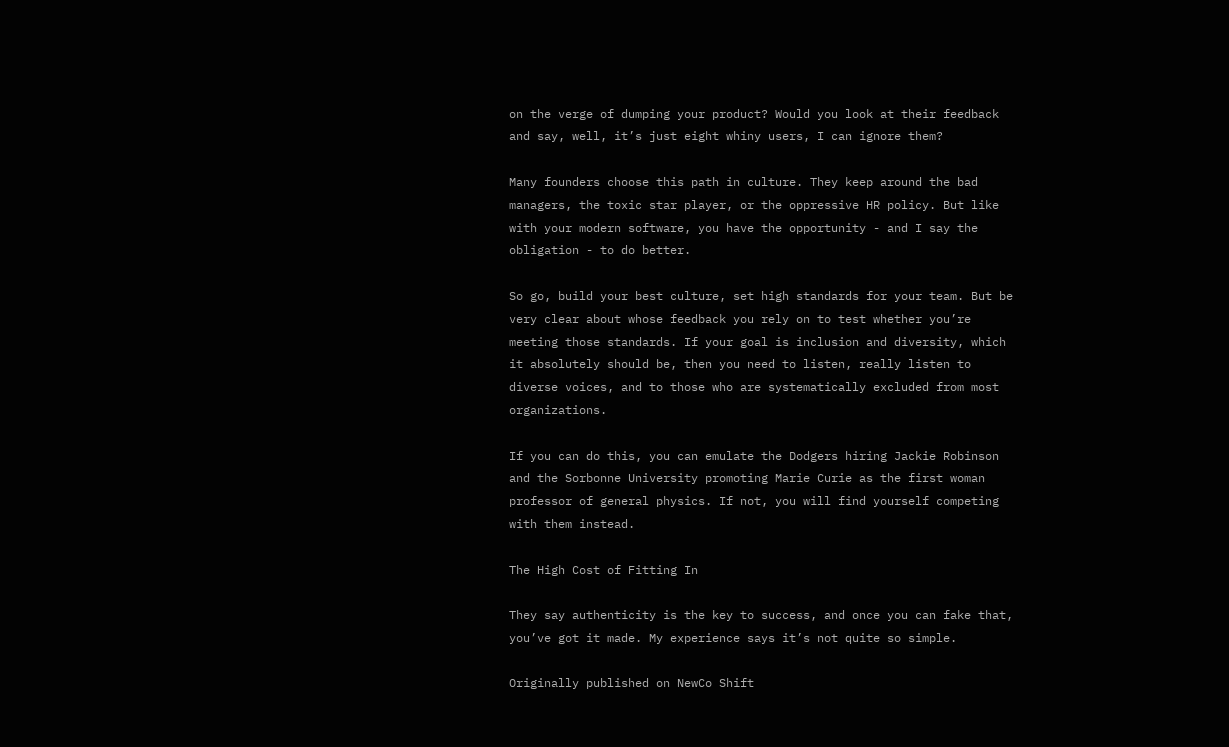on the verge of dumping your product? Would you look at their feedback and say, well, it’s just eight whiny users, I can ignore them?

Many founders choose this path in culture. They keep around the bad managers, the toxic star player, or the oppressive HR policy. But like with your modern software, you have the opportunity - and I say the obligation - to do better.

So go, build your best culture, set high standards for your team. But be very clear about whose feedback you rely on to test whether you’re meeting those standards. If your goal is inclusion and diversity, which it absolutely should be, then you need to listen, really listen to diverse voices, and to those who are systematically excluded from most organizations.

If you can do this, you can emulate the Dodgers hiring Jackie Robinson and the Sorbonne University promoting Marie Curie as the first woman professor of general physics. If not, you will find yourself competing with them instead.

The High Cost of Fitting In

They say authenticity is the key to success, and once you can fake that, you’ve got it made. My experience says it’s not quite so simple.

Originally published on NewCo Shift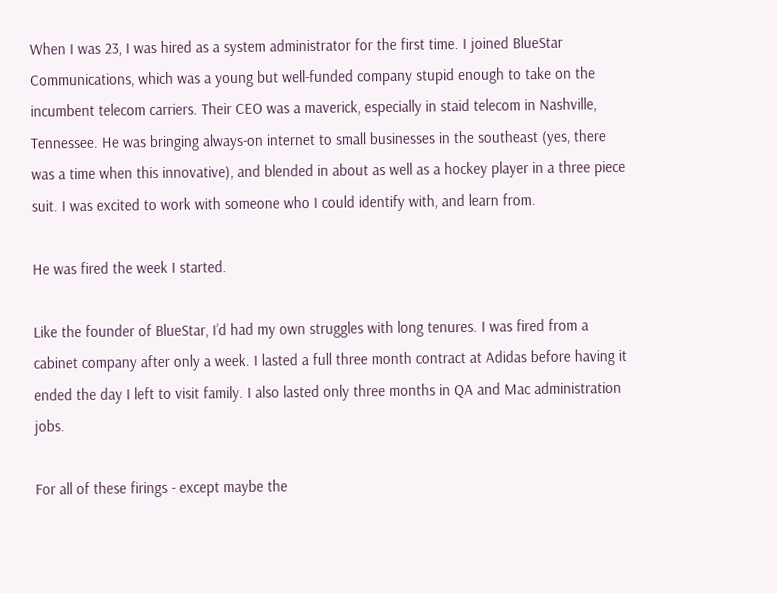When I was 23, I was hired as a system administrator for the first time. I joined BlueStar Communications, which was a young but well-funded company stupid enough to take on the incumbent telecom carriers. Their CEO was a maverick, especially in staid telecom in Nashville, Tennessee. He was bringing always-on internet to small businesses in the southeast (yes, there was a time when this innovative), and blended in about as well as a hockey player in a three piece suit. I was excited to work with someone who I could identify with, and learn from.

He was fired the week I started.

Like the founder of BlueStar, I’d had my own struggles with long tenures. I was fired from a cabinet company after only a week. I lasted a full three month contract at Adidas before having it ended the day I left to visit family. I also lasted only three months in QA and Mac administration jobs.

For all of these firings - except maybe the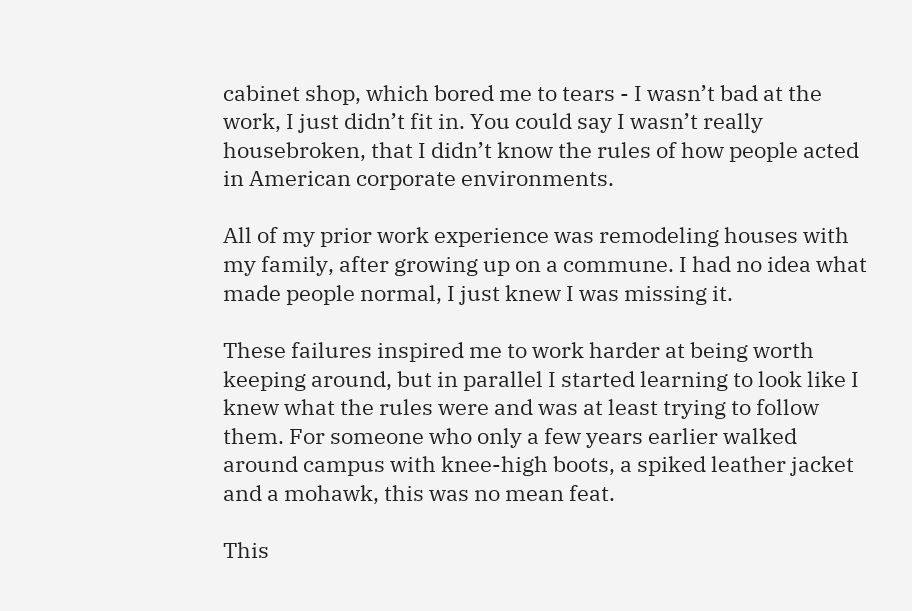cabinet shop, which bored me to tears - I wasn’t bad at the work, I just didn’t fit in. You could say I wasn’t really housebroken, that I didn’t know the rules of how people acted in American corporate environments.

All of my prior work experience was remodeling houses with my family, after growing up on a commune. I had no idea what made people normal, I just knew I was missing it.

These failures inspired me to work harder at being worth keeping around, but in parallel I started learning to look like I knew what the rules were and was at least trying to follow them. For someone who only a few years earlier walked around campus with knee-high boots, a spiked leather jacket and a mohawk, this was no mean feat.

This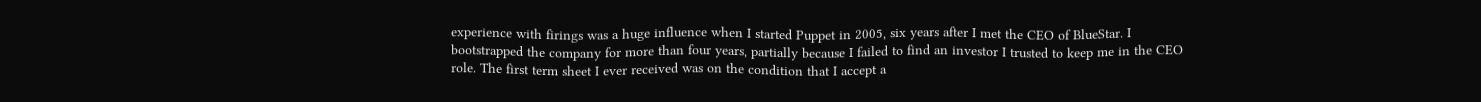experience with firings was a huge influence when I started Puppet in 2005, six years after I met the CEO of BlueStar. I bootstrapped the company for more than four years, partially because I failed to find an investor I trusted to keep me in the CEO role. The first term sheet I ever received was on the condition that I accept a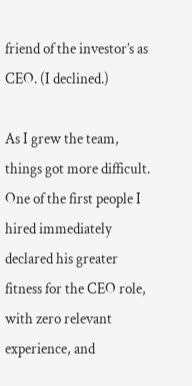friend of the investor’s as CEO. (I declined.)

As I grew the team, things got more difficult. One of the first people I hired immediately declared his greater fitness for the CEO role, with zero relevant experience, and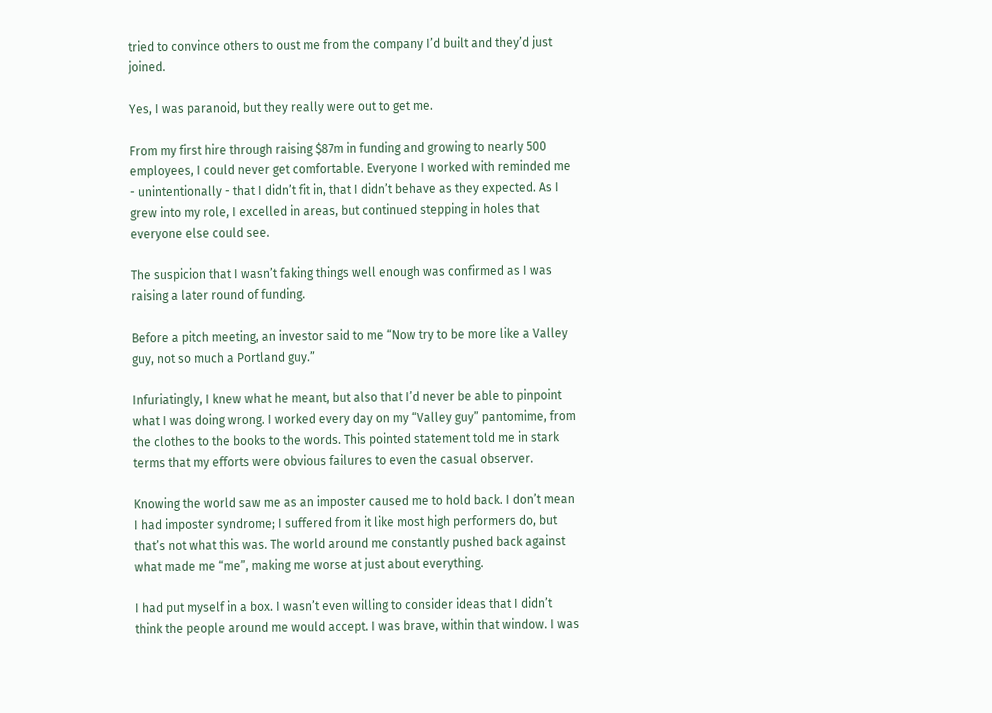tried to convince others to oust me from the company I’d built and they’d just joined.

Yes, I was paranoid, but they really were out to get me.

From my first hire through raising $87m in funding and growing to nearly 500 employees, I could never get comfortable. Everyone I worked with reminded me - unintentionally - that I didn’t fit in, that I didn’t behave as they expected. As I grew into my role, I excelled in areas, but continued stepping in holes that everyone else could see.

The suspicion that I wasn’t faking things well enough was confirmed as I was raising a later round of funding.

Before a pitch meeting, an investor said to me “Now try to be more like a Valley guy, not so much a Portland guy.”

Infuriatingly, I knew what he meant, but also that I’d never be able to pinpoint what I was doing wrong. I worked every day on my “Valley guy” pantomime, from the clothes to the books to the words. This pointed statement told me in stark terms that my efforts were obvious failures to even the casual observer.

Knowing the world saw me as an imposter caused me to hold back. I don’t mean I had imposter syndrome; I suffered from it like most high performers do, but that’s not what this was. The world around me constantly pushed back against what made me “me”, making me worse at just about everything.

I had put myself in a box. I wasn’t even willing to consider ideas that I didn’t think the people around me would accept. I was brave, within that window. I was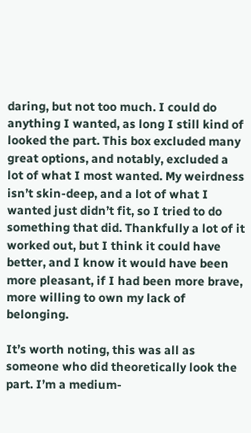daring, but not too much. I could do anything I wanted, as long I still kind of looked the part. This box excluded many great options, and notably, excluded a lot of what I most wanted. My weirdness isn’t skin-deep, and a lot of what I wanted just didn’t fit, so I tried to do something that did. Thankfully a lot of it worked out, but I think it could have better, and I know it would have been more pleasant, if I had been more brave, more willing to own my lack of belonging.

It’s worth noting, this was all as someone who did theoretically look the part. I’m a medium-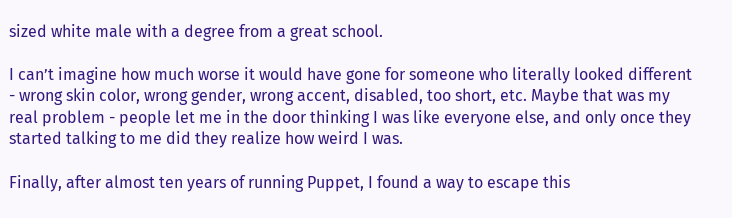sized white male with a degree from a great school.

I can’t imagine how much worse it would have gone for someone who literally looked different - wrong skin color, wrong gender, wrong accent, disabled, too short, etc. Maybe that was my real problem - people let me in the door thinking I was like everyone else, and only once they started talking to me did they realize how weird I was.

Finally, after almost ten years of running Puppet, I found a way to escape this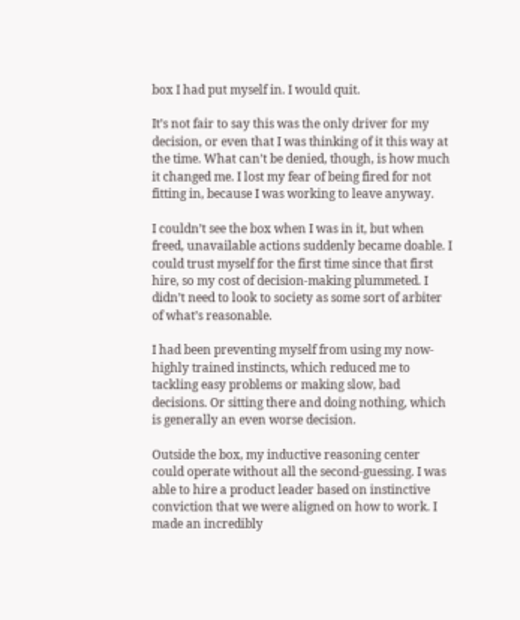box I had put myself in. I would quit.

It’s not fair to say this was the only driver for my decision, or even that I was thinking of it this way at the time. What can’t be denied, though, is how much it changed me. I lost my fear of being fired for not fitting in, because I was working to leave anyway.

I couldn’t see the box when I was in it, but when freed, unavailable actions suddenly became doable. I could trust myself for the first time since that first hire, so my cost of decision-making plummeted. I didn’t need to look to society as some sort of arbiter of what’s reasonable.

I had been preventing myself from using my now-highly trained instincts, which reduced me to tackling easy problems or making slow, bad decisions. Or sitting there and doing nothing, which is generally an even worse decision.

Outside the box, my inductive reasoning center could operate without all the second-guessing. I was able to hire a product leader based on instinctive conviction that we were aligned on how to work. I made an incredibly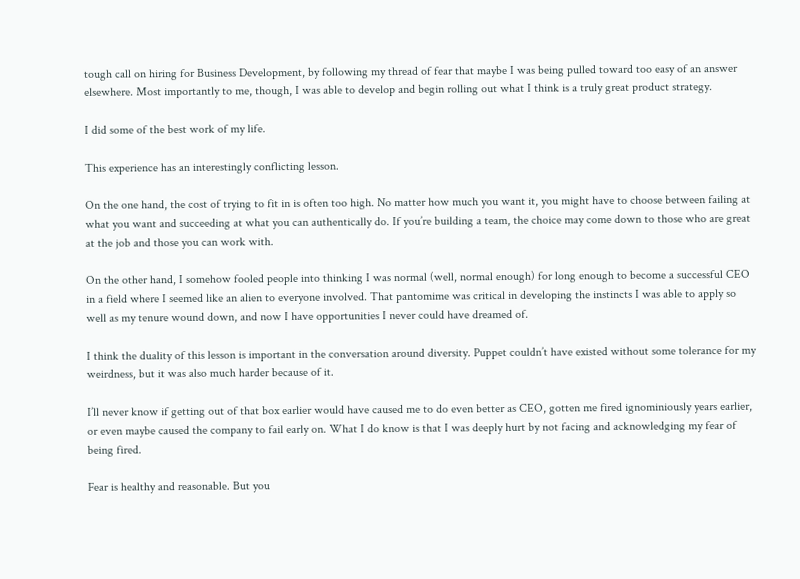tough call on hiring for Business Development, by following my thread of fear that maybe I was being pulled toward too easy of an answer elsewhere. Most importantly to me, though, I was able to develop and begin rolling out what I think is a truly great product strategy.

I did some of the best work of my life.

This experience has an interestingly conflicting lesson.

On the one hand, the cost of trying to fit in is often too high. No matter how much you want it, you might have to choose between failing at what you want and succeeding at what you can authentically do. If you’re building a team, the choice may come down to those who are great at the job and those you can work with.

On the other hand, I somehow fooled people into thinking I was normal (well, normal enough) for long enough to become a successful CEO in a field where I seemed like an alien to everyone involved. That pantomime was critical in developing the instincts I was able to apply so well as my tenure wound down, and now I have opportunities I never could have dreamed of.

I think the duality of this lesson is important in the conversation around diversity. Puppet couldn’t have existed without some tolerance for my weirdness, but it was also much harder because of it.

I’ll never know if getting out of that box earlier would have caused me to do even better as CEO, gotten me fired ignominiously years earlier, or even maybe caused the company to fail early on. What I do know is that I was deeply hurt by not facing and acknowledging my fear of being fired.

Fear is healthy and reasonable. But you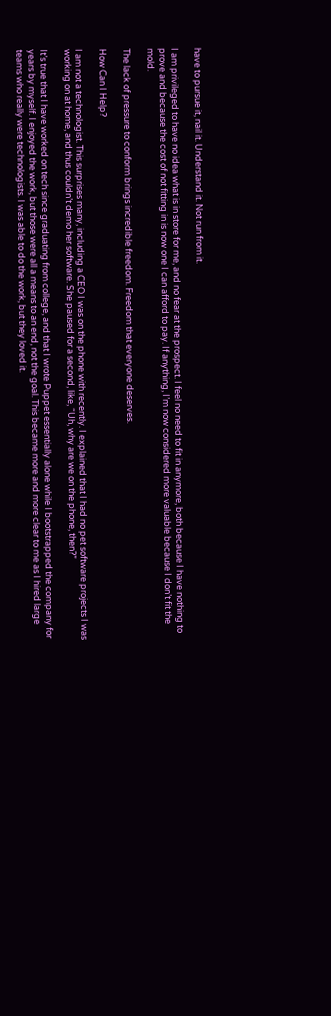have to pursue it, nail it. Understand it. Not run from it.

I am privileged to have no idea what is in store for me, and no fear at the prospect. I feel no need to fit in anymore, both because I have nothing to prove and because the cost of not fitting in is now one I can afford to pay. If anything, I’m now considered more valuable because I don’t fit the mold.

The lack of pressure to conform brings incredible freedom. Freedom that everyone deserves.

How Can I Help?

I am not a technologist. This surprises many, including a CEO I was on the phone with recently. I explained that I had no pet software projects I was working on at home, and thus couldn’t demo her software. She paused for a second, like, “Uh, why are we on the phone, then?”

It’s true that I have worked on tech since graduating from college, and that I wrote Puppet essentially alone while I bootstrapped the company for years by myself. I enjoyed the work, but those were all a means to an end, not the goal. This became more and more clear to me as I hired large teams who really were technologists. I was able to do the work, but they loved it.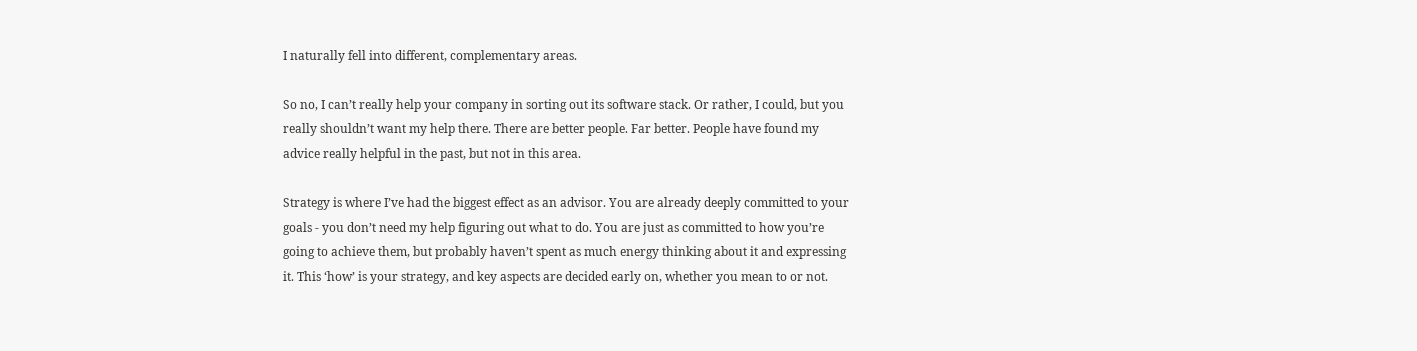I naturally fell into different, complementary areas.

So no, I can’t really help your company in sorting out its software stack. Or rather, I could, but you really shouldn’t want my help there. There are better people. Far better. People have found my advice really helpful in the past, but not in this area.

Strategy is where I’ve had the biggest effect as an advisor. You are already deeply committed to your goals - you don’t need my help figuring out what to do. You are just as committed to how you’re going to achieve them, but probably haven’t spent as much energy thinking about it and expressing it. This ‘how’ is your strategy, and key aspects are decided early on, whether you mean to or not.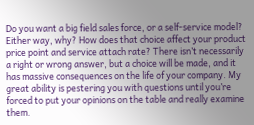Do you want a big field sales force, or a self-service model? Either way, why? How does that choice affect your product price point and service attach rate? There isn’t necessarily a right or wrong answer, but a choice will be made, and it has massive consequences on the life of your company. My great ability is pestering you with questions until you’re forced to put your opinions on the table and really examine them.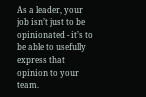As a leader, your job isn’t just to be opinionated - it’s to be able to usefully express that opinion to your team.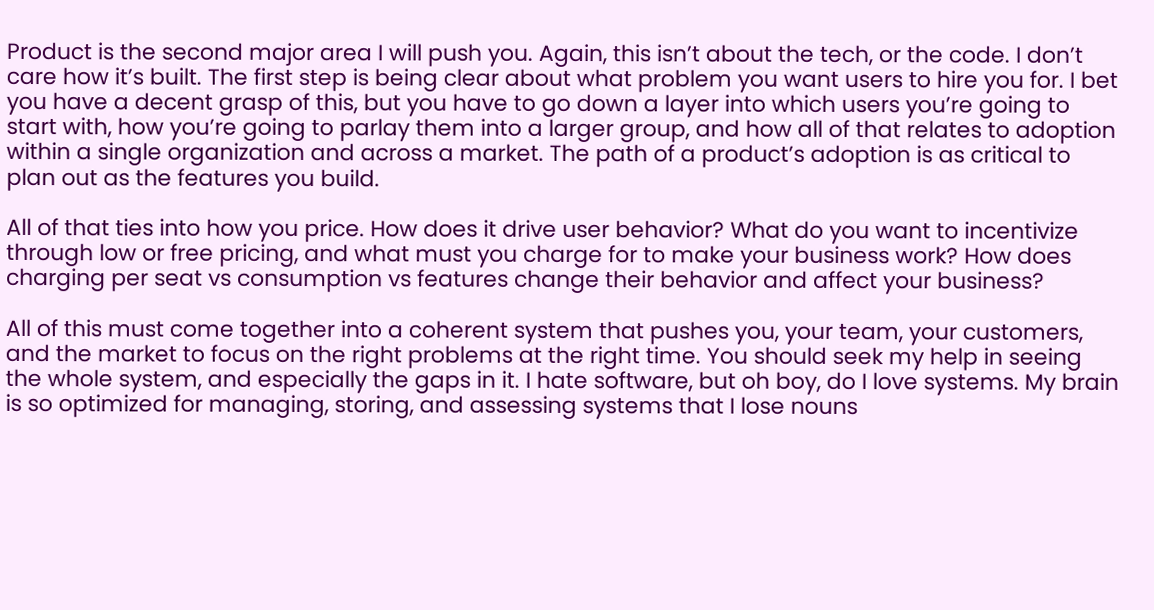Product is the second major area I will push you. Again, this isn’t about the tech, or the code. I don’t care how it’s built. The first step is being clear about what problem you want users to hire you for. I bet you have a decent grasp of this, but you have to go down a layer into which users you’re going to start with, how you’re going to parlay them into a larger group, and how all of that relates to adoption within a single organization and across a market. The path of a product’s adoption is as critical to plan out as the features you build.

All of that ties into how you price. How does it drive user behavior? What do you want to incentivize through low or free pricing, and what must you charge for to make your business work? How does charging per seat vs consumption vs features change their behavior and affect your business?

All of this must come together into a coherent system that pushes you, your team, your customers, and the market to focus on the right problems at the right time. You should seek my help in seeing the whole system, and especially the gaps in it. I hate software, but oh boy, do I love systems. My brain is so optimized for managing, storing, and assessing systems that I lose nouns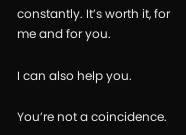constantly. It’s worth it, for me and for you.

I can also help you.

You’re not a coincidence.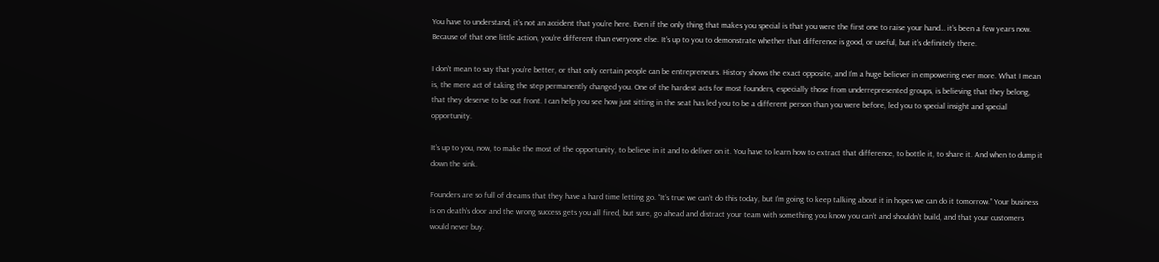You have to understand, it’s not an accident that you’re here. Even if the only thing that makes you special is that you were the first one to raise your hand… it’s been a few years now. Because of that one little action, you’re different than everyone else. It’s up to you to demonstrate whether that difference is good, or useful, but it’s definitely there.

I don’t mean to say that you’re better, or that only certain people can be entrepreneurs. History shows the exact opposite, and I’m a huge believer in empowering ever more. What I mean is, the mere act of taking the step permanently changed you. One of the hardest acts for most founders, especially those from underrepresented groups, is believing that they belong, that they deserve to be out front. I can help you see how just sitting in the seat has led you to be a different person than you were before, led you to special insight and special opportunity.

It’s up to you, now, to make the most of the opportunity, to believe in it and to deliver on it. You have to learn how to extract that difference, to bottle it, to share it. And when to dump it down the sink.

Founders are so full of dreams that they have a hard time letting go. “It’s true we can’t do this today, but I’m going to keep talking about it in hopes we can do it tomorrow.” Your business is on death’s door and the wrong success gets you all fired, but sure, go ahead and distract your team with something you know you can’t and shouldn’t build, and that your customers would never buy.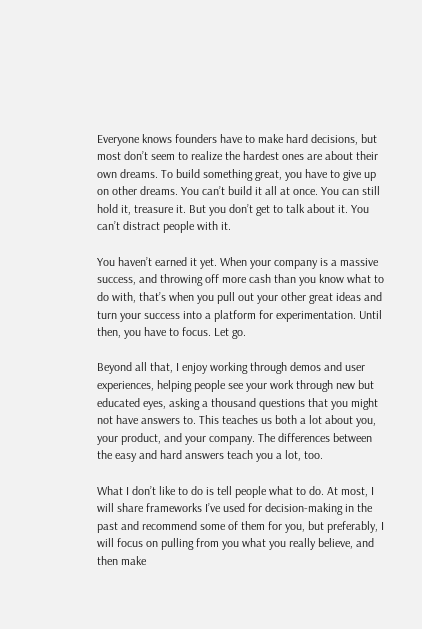Everyone knows founders have to make hard decisions, but most don’t seem to realize the hardest ones are about their own dreams. To build something great, you have to give up on other dreams. You can’t build it all at once. You can still hold it, treasure it. But you don’t get to talk about it. You can’t distract people with it.

You haven’t earned it yet. When your company is a massive success, and throwing off more cash than you know what to do with, that’s when you pull out your other great ideas and turn your success into a platform for experimentation. Until then, you have to focus. Let go.

Beyond all that, I enjoy working through demos and user experiences, helping people see your work through new but educated eyes, asking a thousand questions that you might not have answers to. This teaches us both a lot about you, your product, and your company. The differences between the easy and hard answers teach you a lot, too.

What I don’t like to do is tell people what to do. At most, I will share frameworks I’ve used for decision-making in the past and recommend some of them for you, but preferably, I will focus on pulling from you what you really believe, and then make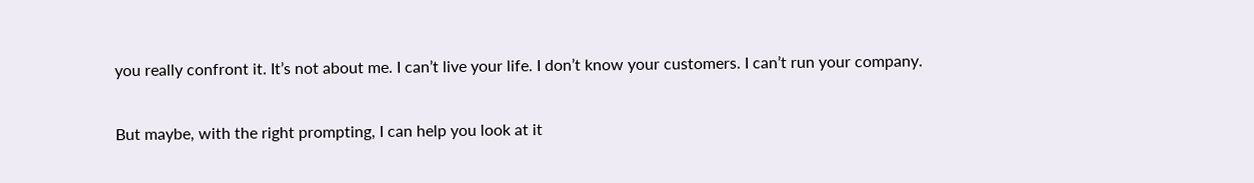you really confront it. It’s not about me. I can’t live your life. I don’t know your customers. I can’t run your company.

But maybe, with the right prompting, I can help you look at it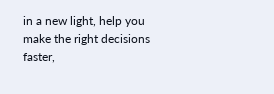in a new light, help you make the right decisions faster,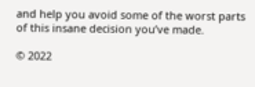and help you avoid some of the worst parts of this insane decision you’ve made.

© 2022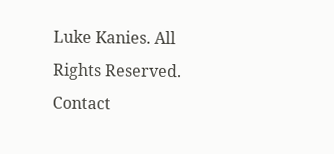Luke Kanies. All Rights Reserved. Contact